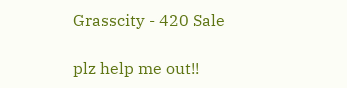Grasscity - 420 Sale

plz help me out!!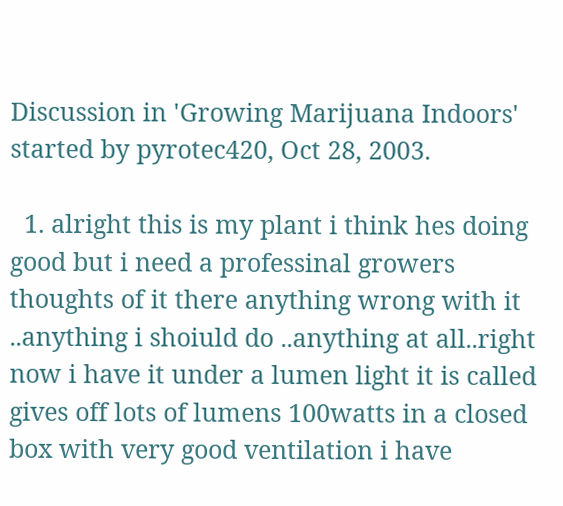Discussion in 'Growing Marijuana Indoors' started by pyrotec420, Oct 28, 2003.

  1. alright this is my plant i think hes doing good but i need a professinal growers thoughts of it there anything wrong with it ..anything i shoiuld do ..anything at all..right now i have it under a lumen light it is called gives off lots of lumens 100watts in a closed box with very good ventilation i have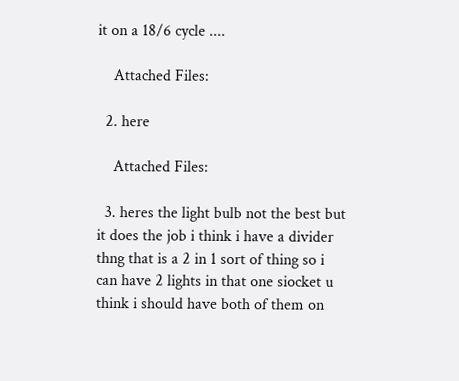it on a 18/6 cycle ....

    Attached Files:

  2. here

    Attached Files:

  3. heres the light bulb not the best but it does the job i think i have a divider thng that is a 2 in 1 sort of thing so i can have 2 lights in that one siocket u think i should have both of them on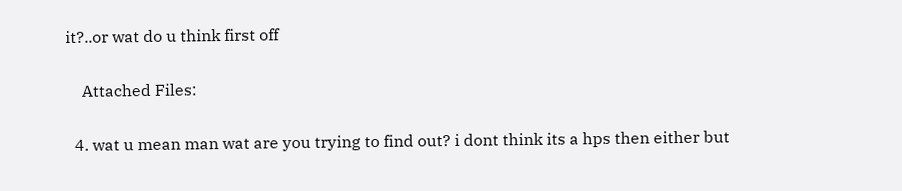it?..or wat do u think first off

    Attached Files:

  4. wat u mean man wat are you trying to find out? i dont think its a hps then either but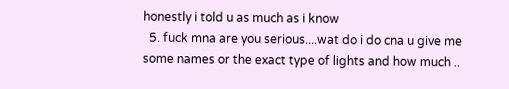honestly i told u as much as i know
  5. fuck mna are you serious....wat do i do cna u give me some names or the exact type of lights and how much ..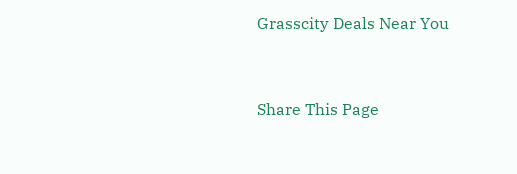Grasscity Deals Near You


Share This Page